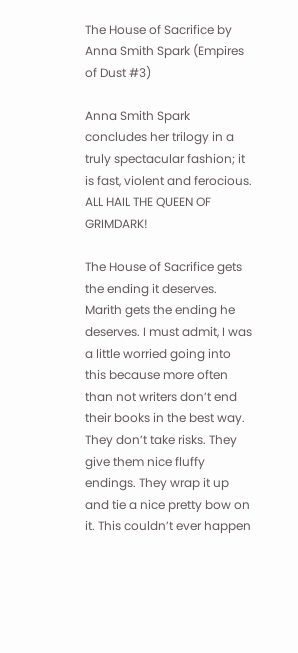The House of Sacrifice by Anna Smith Spark (Empires of Dust #3)

Anna Smith Spark concludes her trilogy in a truly spectacular fashion; it is fast, violent and ferocious. ALL HAIL THE QUEEN OF GRIMDARK!

The House of Sacrifice gets the ending it deserves. Marith gets the ending he deserves. I must admit, I was a little worried going into this because more often than not writers don’t end their books in the best way. They don’t take risks. They give them nice fluffy endings. They wrap it up and tie a nice pretty bow on it. This couldn’t ever happen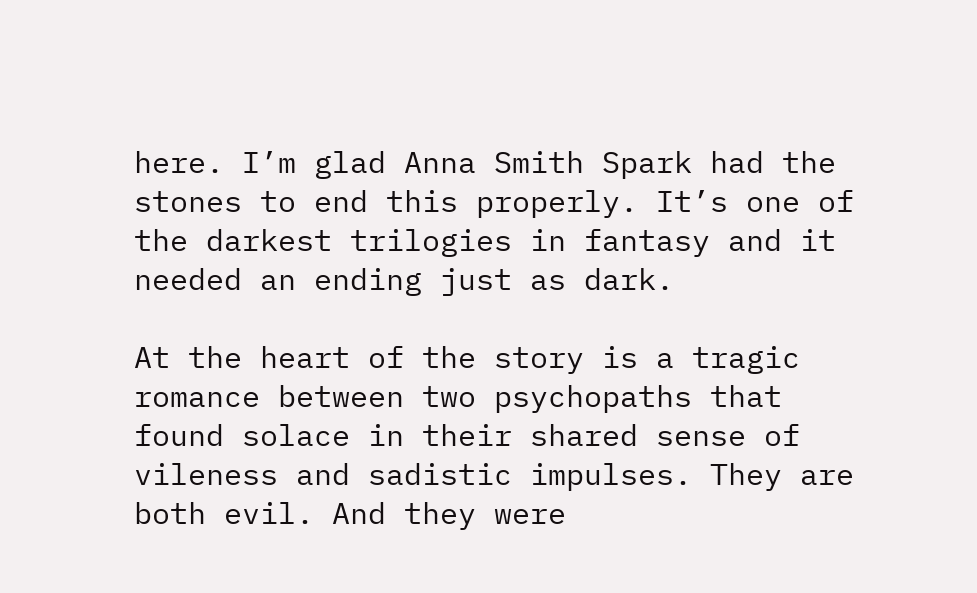here. I’m glad Anna Smith Spark had the stones to end this properly. It’s one of the darkest trilogies in fantasy and it needed an ending just as dark.

At the heart of the story is a tragic romance between two psychopaths that found solace in their shared sense of vileness and sadistic impulses. They are both evil. And they were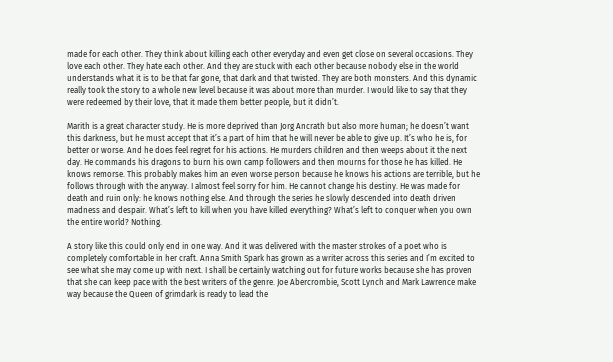made for each other. They think about killing each other everyday and even get close on several occasions. They love each other. They hate each other. And they are stuck with each other because nobody else in the world understands what it is to be that far gone, that dark and that twisted. They are both monsters. And this dynamic really took the story to a whole new level because it was about more than murder. I would like to say that they were redeemed by their love, that it made them better people, but it didn’t.

Marith is a great character study. He is more deprived than Jorg Ancrath but also more human; he doesn’t want this darkness, but he must accept that it’s a part of him that he will never be able to give up. It’s who he is, for better or worse. And he does feel regret for his actions. He murders children and then weeps about it the next day. He commands his dragons to burn his own camp followers and then mourns for those he has killed. He knows remorse. This probably makes him an even worse person because he knows his actions are terrible, but he follows through with the anyway. I almost feel sorry for him. He cannot change his destiny. He was made for death and ruin only: he knows nothing else. And through the series he slowly descended into death driven madness and despair. What’s left to kill when you have killed everything? What’s left to conquer when you own the entire world? Nothing.

A story like this could only end in one way. And it was delivered with the master strokes of a poet who is completely comfortable in her craft. Anna Smith Spark has grown as a writer across this series and I’m excited to see what she may come up with next. I shall be certainly watching out for future works because she has proven that she can keep pace with the best writers of the genre. Joe Abercrombie, Scott Lynch and Mark Lawrence make way because the Queen of grimdark is ready to lead the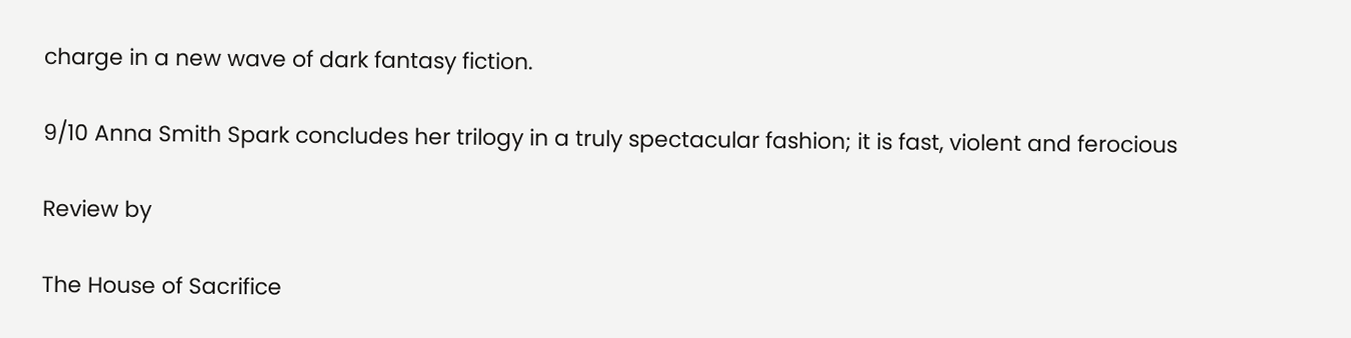charge in a new wave of dark fantasy fiction.

9/10 Anna Smith Spark concludes her trilogy in a truly spectacular fashion; it is fast, violent and ferocious

Review by

The House of Sacrifice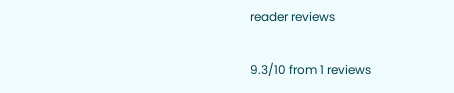reader reviews

9.3/10 from 1 reviews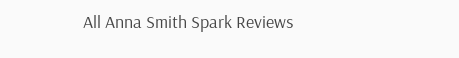All Anna Smith Spark Reviews